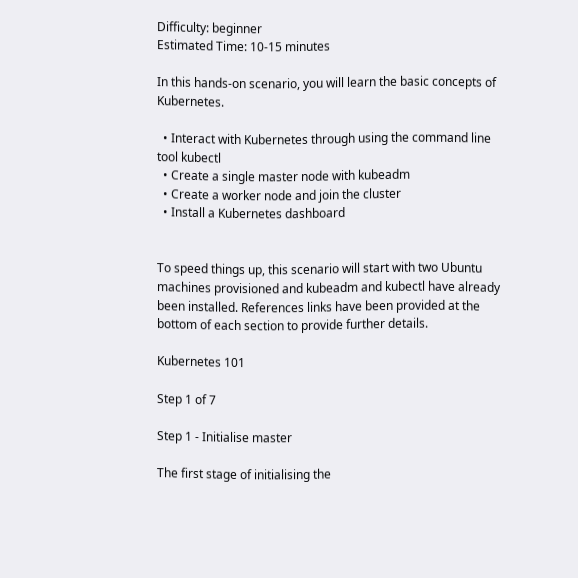Difficulty: beginner
Estimated Time: 10-15 minutes

In this hands-on scenario, you will learn the basic concepts of Kubernetes.

  • Interact with Kubernetes through using the command line tool kubectl
  • Create a single master node with kubeadm
  • Create a worker node and join the cluster
  • Install a Kubernetes dashboard


To speed things up, this scenario will start with two Ubuntu machines provisioned and kubeadm and kubectl have already been installed. References links have been provided at the bottom of each section to provide further details.

Kubernetes 101

Step 1 of 7

Step 1 - Initialise master

The first stage of initialising the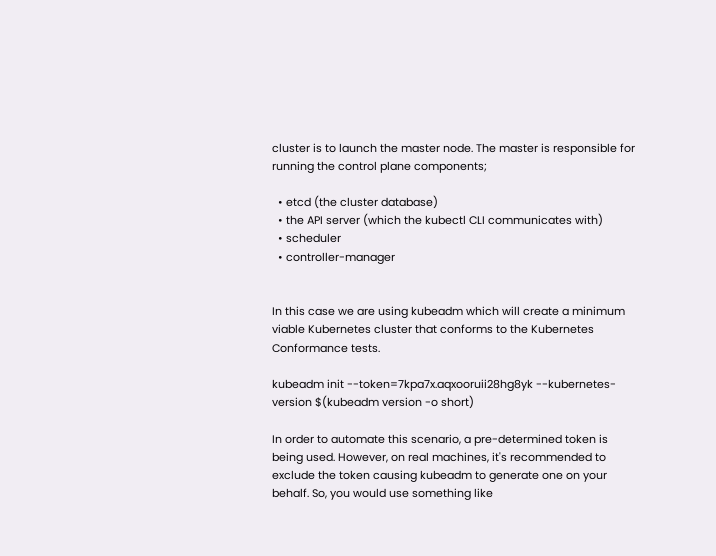cluster is to launch the master node. The master is responsible for running the control plane components;

  • etcd (the cluster database)
  • the API server (which the kubectl CLI communicates with)
  • scheduler
  • controller-manager


In this case we are using kubeadm which will create a minimum viable Kubernetes cluster that conforms to the Kubernetes Conformance tests.

kubeadm init --token=7kpa7x.aqxooruii28hg8yk --kubernetes-version $(kubeadm version -o short)

In order to automate this scenario, a pre-determined token is being used. However, on real machines, it's recommended to exclude the token causing kubeadm to generate one on your behalf. So, you would use something like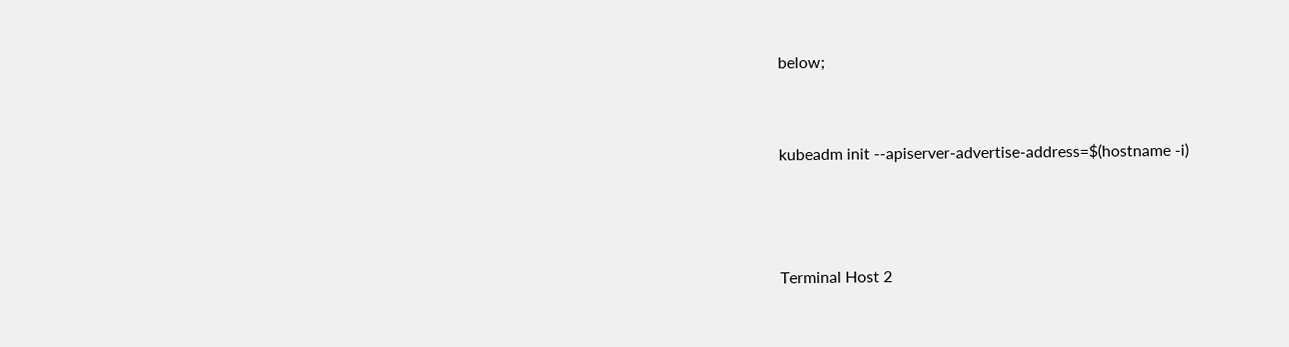below;


kubeadm init --apiserver-advertise-address=$(hostname -i)



Terminal Host 2